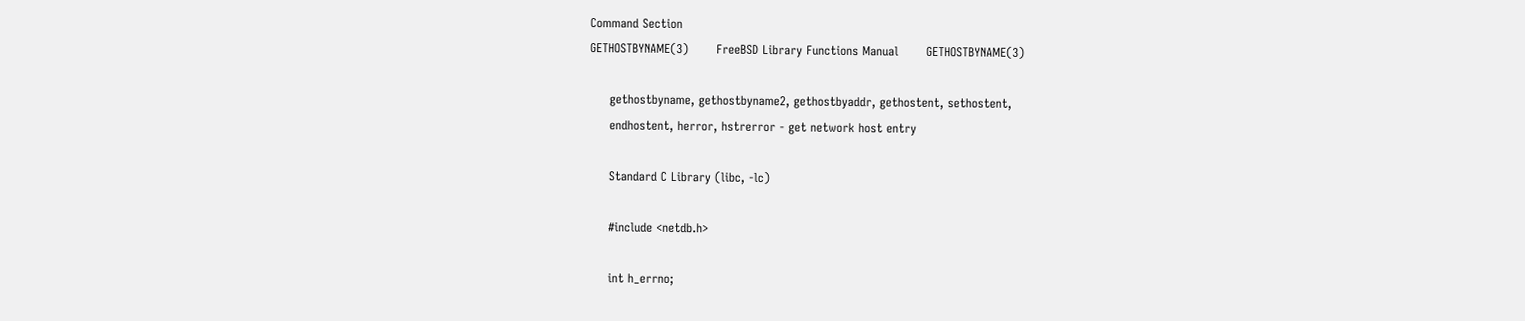Command Section
GETHOSTBYNAME(3)       FreeBSD Library Functions Manual       GETHOSTBYNAME(3)

     gethostbyname, gethostbyname2, gethostbyaddr, gethostent, sethostent,
     endhostent, herror, hstrerror - get network host entry

     Standard C Library (libc, -lc)

     #include <netdb.h>

     int h_errno;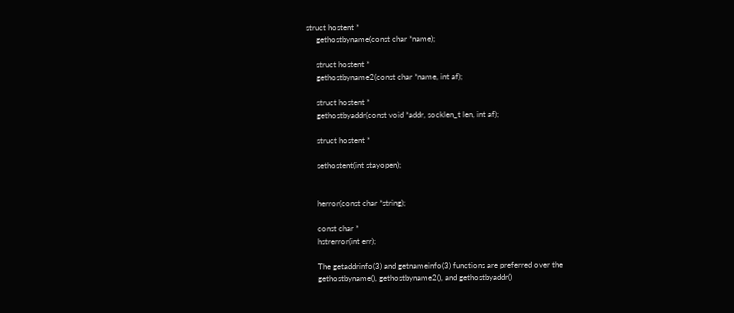struct hostent *
     gethostbyname(const char *name);

     struct hostent *
     gethostbyname2(const char *name, int af);

     struct hostent *
     gethostbyaddr(const void *addr, socklen_t len, int af);

     struct hostent *

     sethostent(int stayopen);


     herror(const char *string);

     const char *
     hstrerror(int err);

     The getaddrinfo(3) and getnameinfo(3) functions are preferred over the
     gethostbyname(), gethostbyname2(), and gethostbyaddr()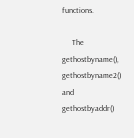functions.

     The gethostbyname(), gethostbyname2() and gethostbyaddr()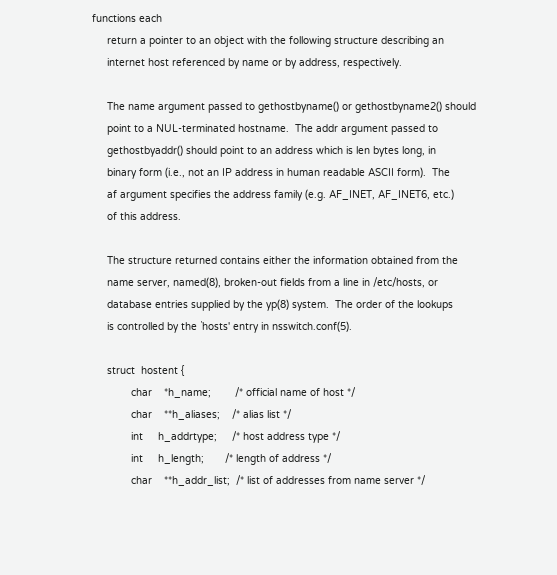functions each
     return a pointer to an object with the following structure describing an
     internet host referenced by name or by address, respectively.

     The name argument passed to gethostbyname() or gethostbyname2() should
     point to a NUL-terminated hostname.  The addr argument passed to
     gethostbyaddr() should point to an address which is len bytes long, in
     binary form (i.e., not an IP address in human readable ASCII form).  The
     af argument specifies the address family (e.g. AF_INET, AF_INET6, etc.)
     of this address.

     The structure returned contains either the information obtained from the
     name server, named(8), broken-out fields from a line in /etc/hosts, or
     database entries supplied by the yp(8) system.  The order of the lookups
     is controlled by the `hosts' entry in nsswitch.conf(5).

     struct  hostent {
             char    *h_name;        /* official name of host */
             char    **h_aliases;    /* alias list */
             int     h_addrtype;     /* host address type */
             int     h_length;       /* length of address */
             char    **h_addr_list;  /* list of addresses from name server */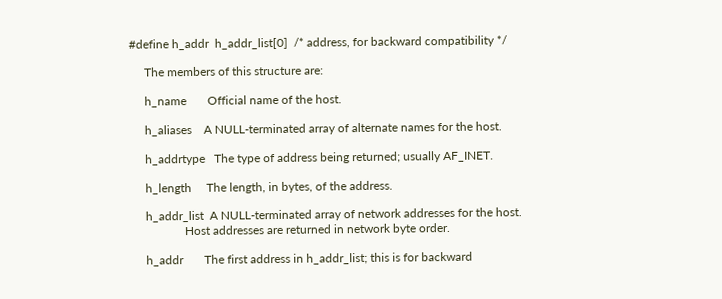#define h_addr  h_addr_list[0]  /* address, for backward compatibility */

     The members of this structure are:

     h_name       Official name of the host.

     h_aliases    A NULL-terminated array of alternate names for the host.

     h_addrtype   The type of address being returned; usually AF_INET.

     h_length     The length, in bytes, of the address.

     h_addr_list  A NULL-terminated array of network addresses for the host.
                  Host addresses are returned in network byte order.

     h_addr       The first address in h_addr_list; this is for backward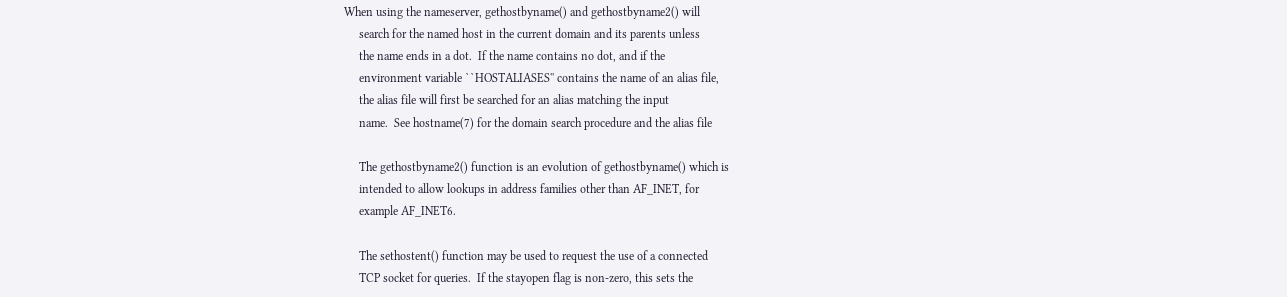When using the nameserver, gethostbyname() and gethostbyname2() will
     search for the named host in the current domain and its parents unless
     the name ends in a dot.  If the name contains no dot, and if the
     environment variable ``HOSTALIASES'' contains the name of an alias file,
     the alias file will first be searched for an alias matching the input
     name.  See hostname(7) for the domain search procedure and the alias file

     The gethostbyname2() function is an evolution of gethostbyname() which is
     intended to allow lookups in address families other than AF_INET, for
     example AF_INET6.

     The sethostent() function may be used to request the use of a connected
     TCP socket for queries.  If the stayopen flag is non-zero, this sets the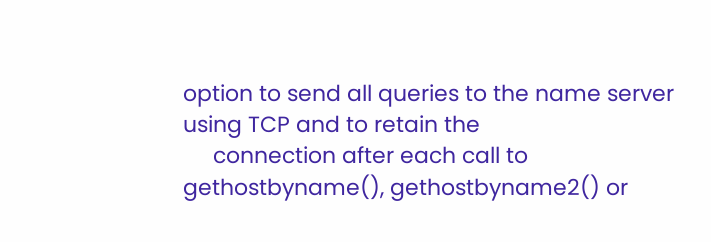option to send all queries to the name server using TCP and to retain the
     connection after each call to gethostbyname(), gethostbyname2() or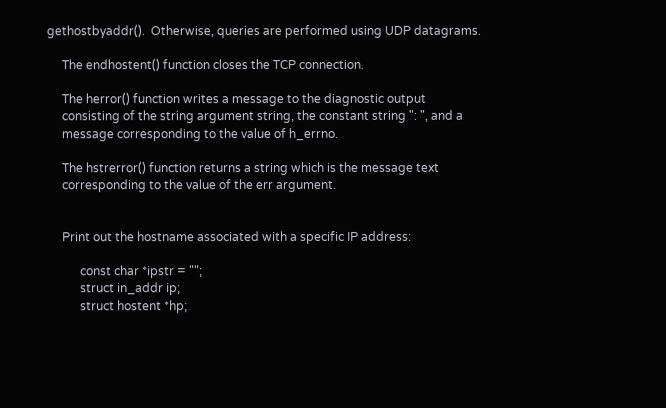gethostbyaddr().  Otherwise, queries are performed using UDP datagrams.

     The endhostent() function closes the TCP connection.

     The herror() function writes a message to the diagnostic output
     consisting of the string argument string, the constant string ": ", and a
     message corresponding to the value of h_errno.

     The hstrerror() function returns a string which is the message text
     corresponding to the value of the err argument.


     Print out the hostname associated with a specific IP address:

           const char *ipstr = "";
           struct in_addr ip;
           struct hostent *hp;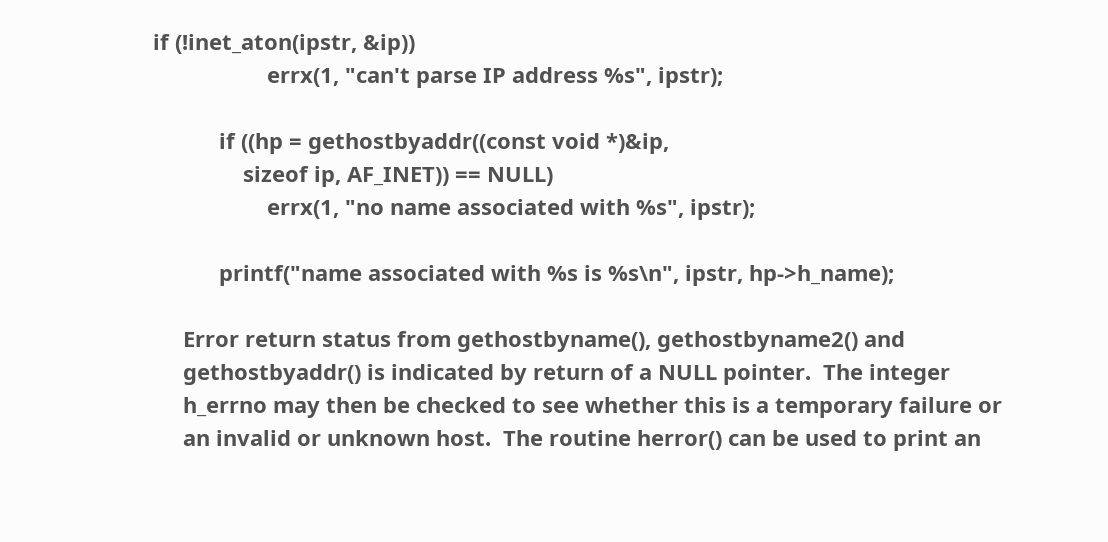if (!inet_aton(ipstr, &ip))
                   errx(1, "can't parse IP address %s", ipstr);

           if ((hp = gethostbyaddr((const void *)&ip,
               sizeof ip, AF_INET)) == NULL)
                   errx(1, "no name associated with %s", ipstr);

           printf("name associated with %s is %s\n", ipstr, hp->h_name);

     Error return status from gethostbyname(), gethostbyname2() and
     gethostbyaddr() is indicated by return of a NULL pointer.  The integer
     h_errno may then be checked to see whether this is a temporary failure or
     an invalid or unknown host.  The routine herror() can be used to print an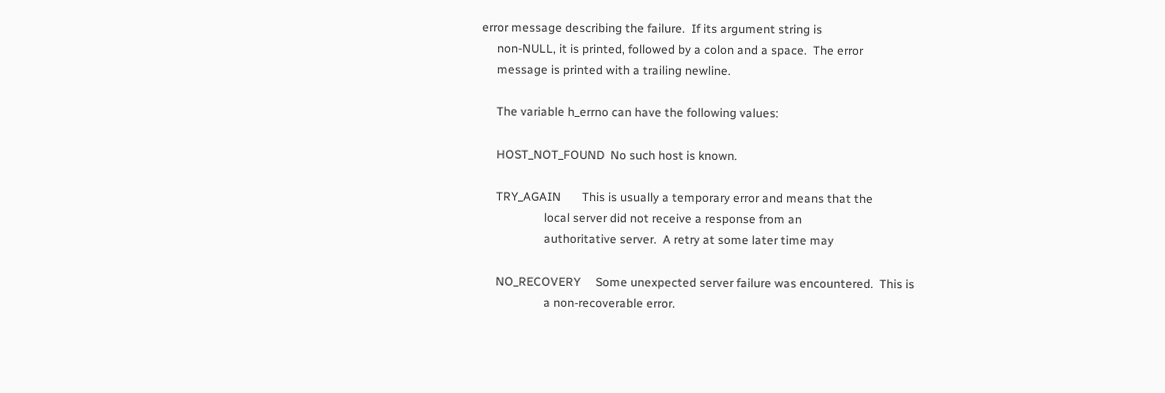error message describing the failure.  If its argument string is
     non-NULL, it is printed, followed by a colon and a space.  The error
     message is printed with a trailing newline.

     The variable h_errno can have the following values:

     HOST_NOT_FOUND  No such host is known.

     TRY_AGAIN       This is usually a temporary error and means that the
                     local server did not receive a response from an
                     authoritative server.  A retry at some later time may

     NO_RECOVERY     Some unexpected server failure was encountered.  This is
                     a non-recoverable error.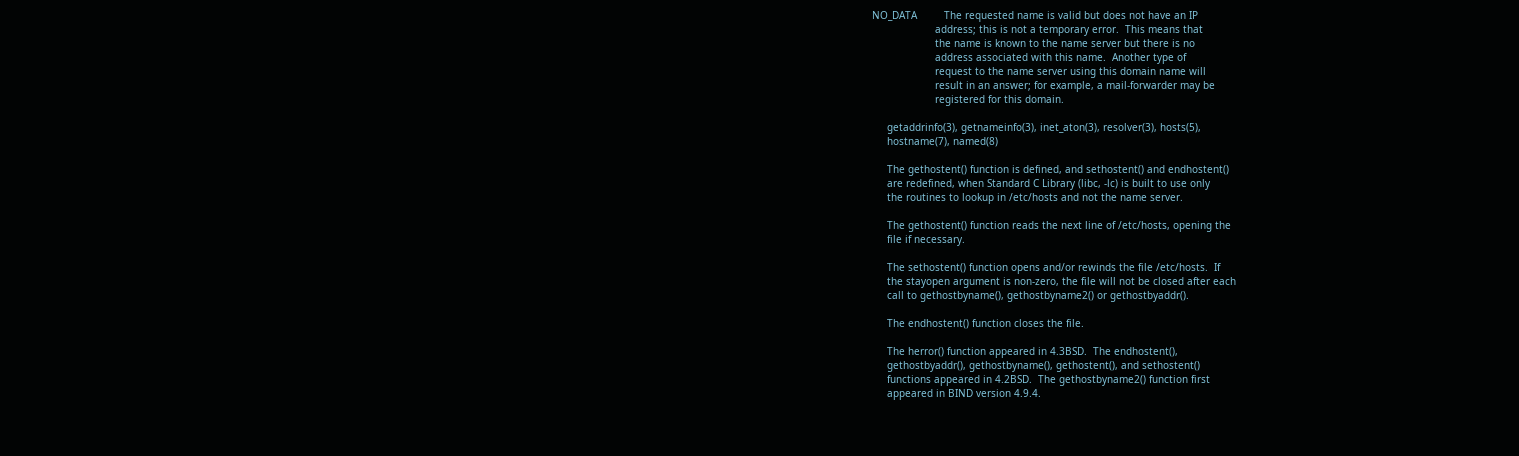NO_DATA         The requested name is valid but does not have an IP
                     address; this is not a temporary error.  This means that
                     the name is known to the name server but there is no
                     address associated with this name.  Another type of
                     request to the name server using this domain name will
                     result in an answer; for example, a mail-forwarder may be
                     registered for this domain.

     getaddrinfo(3), getnameinfo(3), inet_aton(3), resolver(3), hosts(5),
     hostname(7), named(8)

     The gethostent() function is defined, and sethostent() and endhostent()
     are redefined, when Standard C Library (libc, -lc) is built to use only
     the routines to lookup in /etc/hosts and not the name server.

     The gethostent() function reads the next line of /etc/hosts, opening the
     file if necessary.

     The sethostent() function opens and/or rewinds the file /etc/hosts.  If
     the stayopen argument is non-zero, the file will not be closed after each
     call to gethostbyname(), gethostbyname2() or gethostbyaddr().

     The endhostent() function closes the file.

     The herror() function appeared in 4.3BSD.  The endhostent(),
     gethostbyaddr(), gethostbyname(), gethostent(), and sethostent()
     functions appeared in 4.2BSD.  The gethostbyname2() function first
     appeared in BIND version 4.9.4.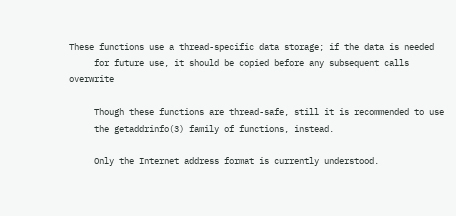These functions use a thread-specific data storage; if the data is needed
     for future use, it should be copied before any subsequent calls overwrite

     Though these functions are thread-safe, still it is recommended to use
     the getaddrinfo(3) family of functions, instead.

     Only the Internet address format is currently understood.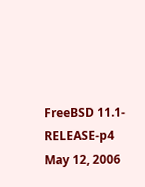FreeBSD 11.1-RELEASE-p4          May 12, 2006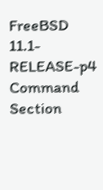FreeBSD 11.1-RELEASE-p4
Command Section